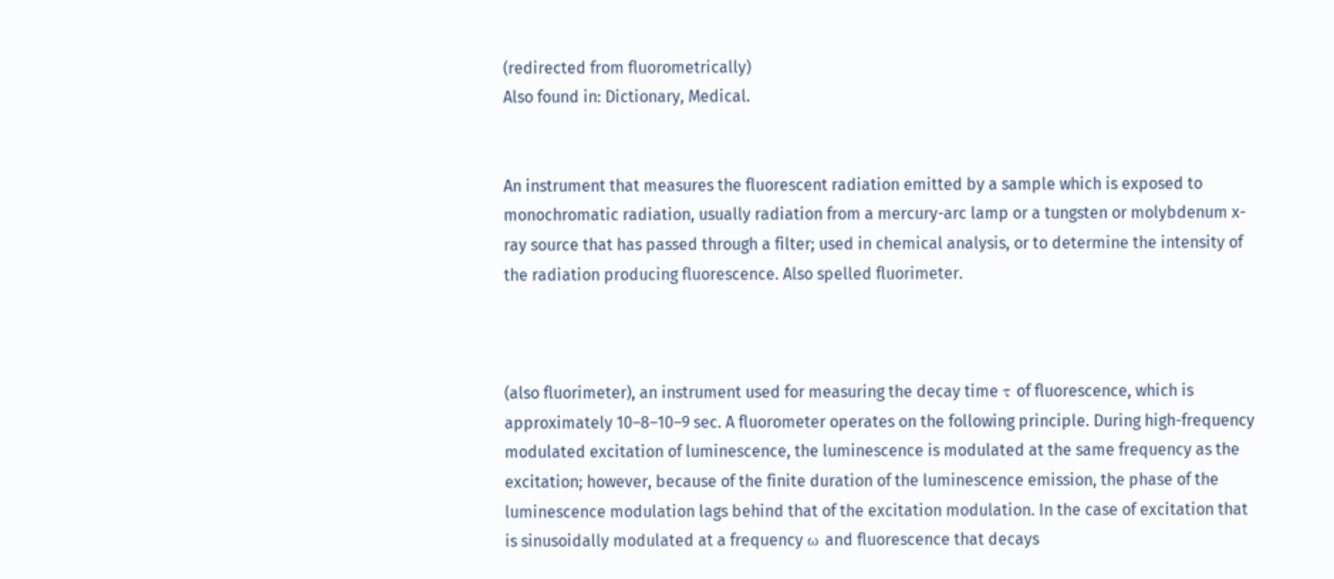(redirected from fluorometrically)
Also found in: Dictionary, Medical.


An instrument that measures the fluorescent radiation emitted by a sample which is exposed to monochromatic radiation, usually radiation from a mercury-arc lamp or a tungsten or molybdenum x-ray source that has passed through a filter; used in chemical analysis, or to determine the intensity of the radiation producing fluorescence. Also spelled fluorimeter.



(also fluorimeter), an instrument used for measuring the decay time τ of fluorescence, which is approximately 10–8–10–9 sec. A fluorometer operates on the following principle. During high-frequency modulated excitation of luminescence, the luminescence is modulated at the same frequency as the excitation; however, because of the finite duration of the luminescence emission, the phase of the luminescence modulation lags behind that of the excitation modulation. In the case of excitation that is sinusoidally modulated at a frequency ω and fluorescence that decays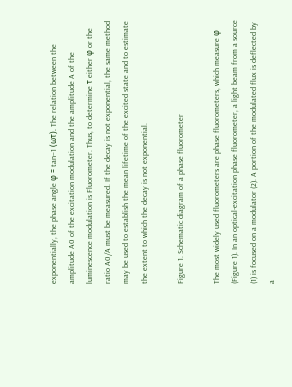exponentially, the phase angle φ = tan–1 (ωτ). The relation between the amplitude A0 of the excitation modulation and the amplitude A of the luminescence modulation is Fluorometer. Thus, to determine τ either φ or the ratio A0/A must be measured. If the decay is not exponential, the same method may be used to establish the mean lifetime of the excited state and to estimate the extent to which the decay is not exponential.

Figure 1. Schematic diagram of a phase fluorometer

The most widely used fluorometers are phase fluorometers, which measure φ (Figure 1). In an optical-excitation phase fluorometer, a light beam from a source (1) is focused on a modulator (2). A portion of the modulated flux is deflected by a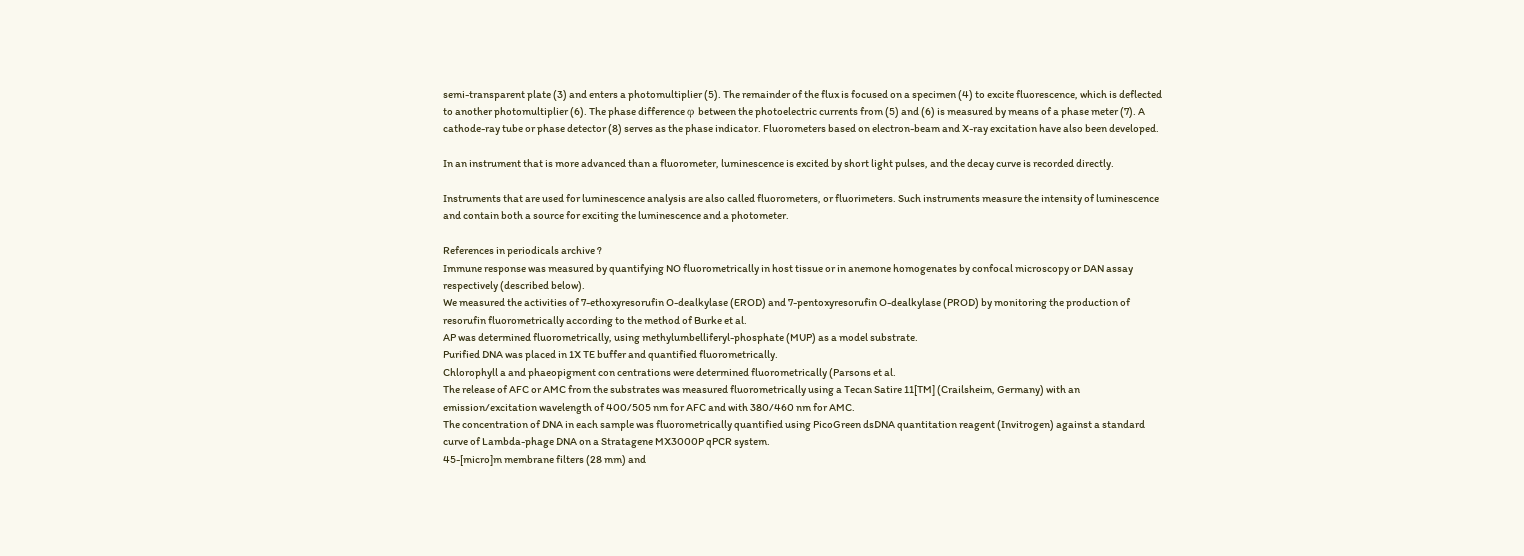semi-transparent plate (3) and enters a photomultiplier (5). The remainder of the flux is focused on a specimen (4) to excite fluorescence, which is deflected to another photomultiplier (6). The phase difference φ between the photoelectric currents from (5) and (6) is measured by means of a phase meter (7). A cathode-ray tube or phase detector (8) serves as the phase indicator. Fluorometers based on electron-beam and X-ray excitation have also been developed.

In an instrument that is more advanced than a fluorometer, luminescence is excited by short light pulses, and the decay curve is recorded directly.

Instruments that are used for luminescence analysis are also called fluorometers, or fluorimeters. Such instruments measure the intensity of luminescence and contain both a source for exciting the luminescence and a photometer.

References in periodicals archive ?
Immune response was measured by quantifying NO fluorometrically in host tissue or in anemone homogenates by confocal microscopy or DAN assay respectively (described below).
We measured the activities of 7-ethoxyresorufin O-dealkylase (EROD) and 7-pentoxyresorufin O-dealkylase (PROD) by monitoring the production of resorufin fluorometrically according to the method of Burke et al.
AP was determined fluorometrically, using methylumbelliferyl-phosphate (MUP) as a model substrate.
Purified DNA was placed in 1X TE buffer and quantified fluorometrically.
Chlorophyll a and phaeopigment con centrations were determined fluorometrically (Parsons et al.
The release of AFC or AMC from the substrates was measured fluorometrically using a Tecan Satire 11[TM] (Crailsheim, Germany) with an emission/excitation wavelength of 400/505 nm for AFC and with 380/460 nm for AMC.
The concentration of DNA in each sample was fluorometrically quantified using PicoGreen dsDNA quantitation reagent (Invitrogen) against a standard curve of Lambda-phage DNA on a Stratagene MX3000P qPCR system.
45-[micro]m membrane filters (28 mm) and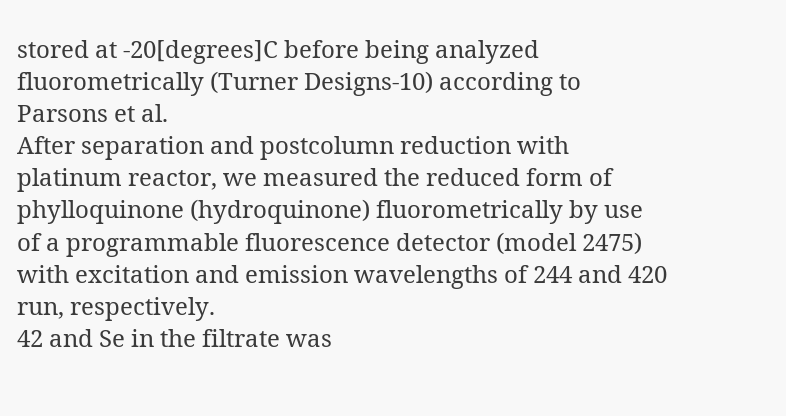stored at -20[degrees]C before being analyzed fluorometrically (Turner Designs-10) according to Parsons et al.
After separation and postcolumn reduction with platinum reactor, we measured the reduced form of phylloquinone (hydroquinone) fluorometrically by use of a programmable fluorescence detector (model 2475) with excitation and emission wavelengths of 244 and 420 run, respectively.
42 and Se in the filtrate was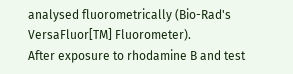analysed fluorometrically (Bio-Rad's VersaFluor[TM] Fluorometer).
After exposure to rhodamine B and test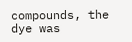compounds, the dye was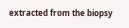extracted from the biopsy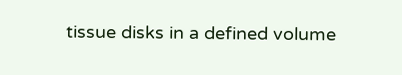tissue disks in a defined volume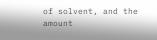of solvent, and the amount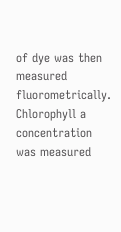of dye was then measured fluorometrically.
Chlorophyll a concentration was measured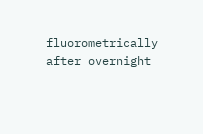fluorometrically after overnight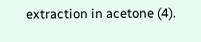extraction in acetone (4).